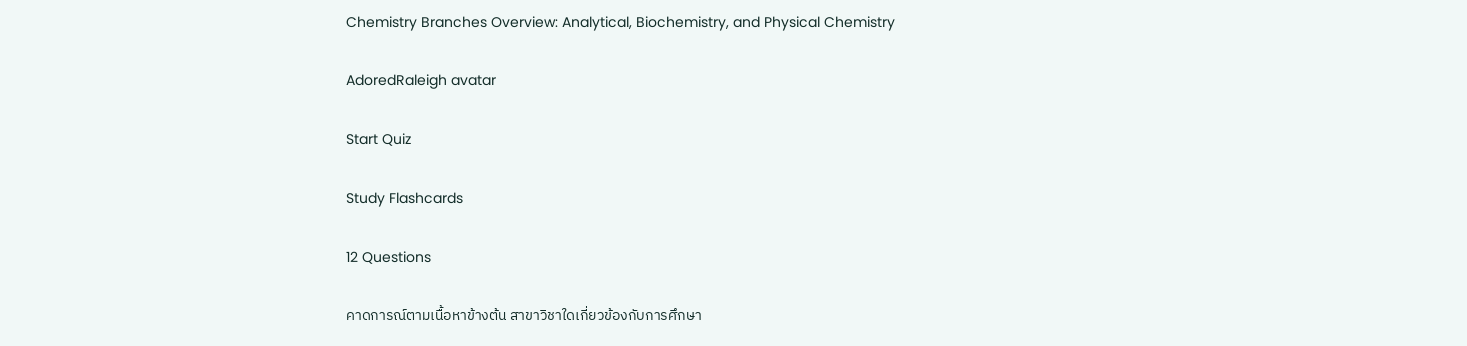Chemistry Branches Overview: Analytical, Biochemistry, and Physical Chemistry

AdoredRaleigh avatar

Start Quiz

Study Flashcards

12 Questions

คาดการณ์ตามเนื้อหาข้างต้น สาขาวิชาใดเกี่ยวข้องกับการศึกษา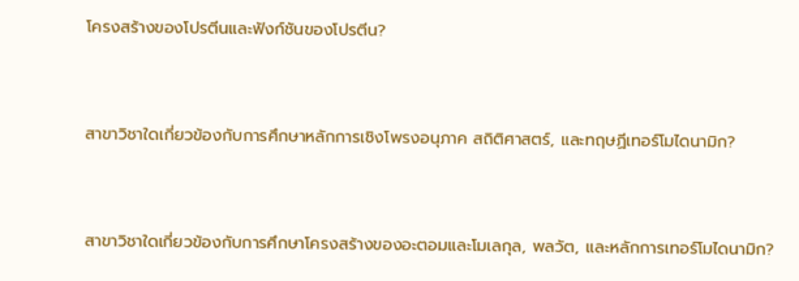โครงสร้างของโปรตีนและฟังก์ชันของโปรตีน?


สาขาวิชาใดเกี่ยวข้องกับการศึกษาหลักการเชิงโพรงอนุภาค สถิติศาสตร์, และทฤษฏีเทอร์โมไดนามิก?


สาขาวิชาใดเกี่ยวข้องกับการศึกษาโครงสร้างของอะตอมและโมเลกุล, พลวัต, และหลักการเทอร์โมไดนามิก?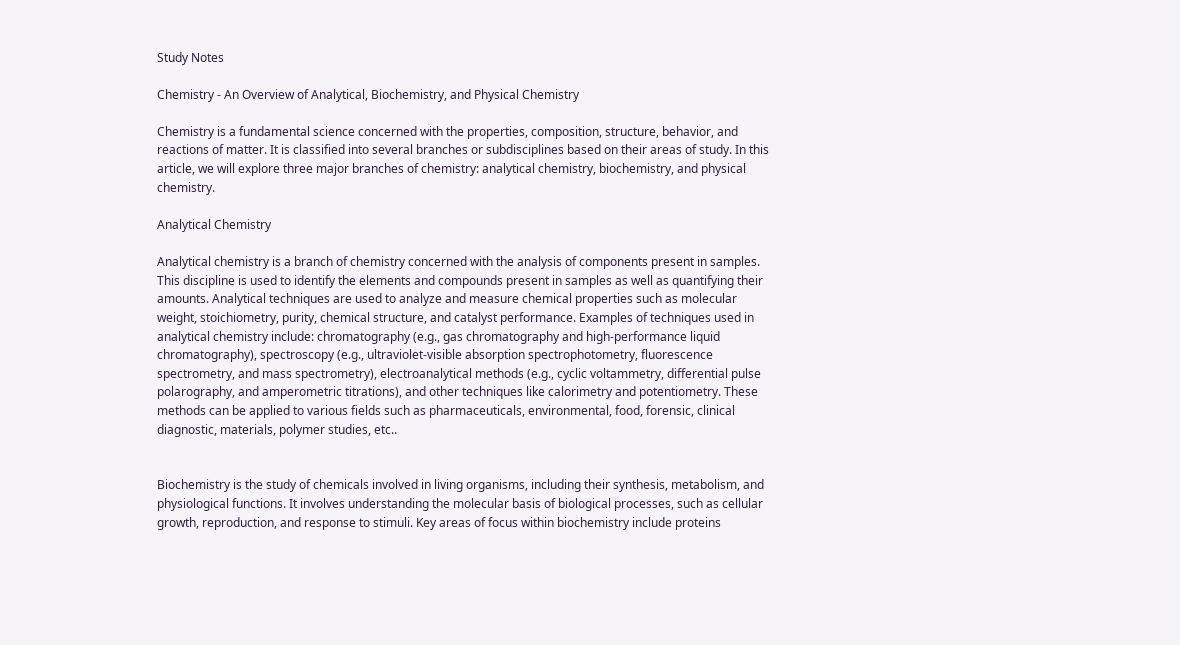Study Notes

Chemistry - An Overview of Analytical, Biochemistry, and Physical Chemistry

Chemistry is a fundamental science concerned with the properties, composition, structure, behavior, and reactions of matter. It is classified into several branches or subdisciplines based on their areas of study. In this article, we will explore three major branches of chemistry: analytical chemistry, biochemistry, and physical chemistry.

Analytical Chemistry

Analytical chemistry is a branch of chemistry concerned with the analysis of components present in samples. This discipline is used to identify the elements and compounds present in samples as well as quantifying their amounts. Analytical techniques are used to analyze and measure chemical properties such as molecular weight, stoichiometry, purity, chemical structure, and catalyst performance. Examples of techniques used in analytical chemistry include: chromatography (e.g., gas chromatography and high-performance liquid chromatography), spectroscopy (e.g., ultraviolet-visible absorption spectrophotometry, fluorescence spectrometry, and mass spectrometry), electroanalytical methods (e.g., cyclic voltammetry, differential pulse polarography, and amperometric titrations), and other techniques like calorimetry and potentiometry. These methods can be applied to various fields such as pharmaceuticals, environmental, food, forensic, clinical diagnostic, materials, polymer studies, etc..


Biochemistry is the study of chemicals involved in living organisms, including their synthesis, metabolism, and physiological functions. It involves understanding the molecular basis of biological processes, such as cellular growth, reproduction, and response to stimuli. Key areas of focus within biochemistry include proteins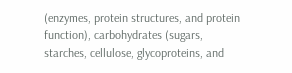(enzymes, protein structures, and protein function), carbohydrates (sugars, starches, cellulose, glycoproteins, and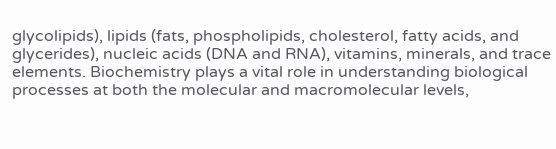glycolipids), lipids (fats, phospholipids, cholesterol, fatty acids, and glycerides), nucleic acids (DNA and RNA), vitamins, minerals, and trace elements. Biochemistry plays a vital role in understanding biological processes at both the molecular and macromolecular levels,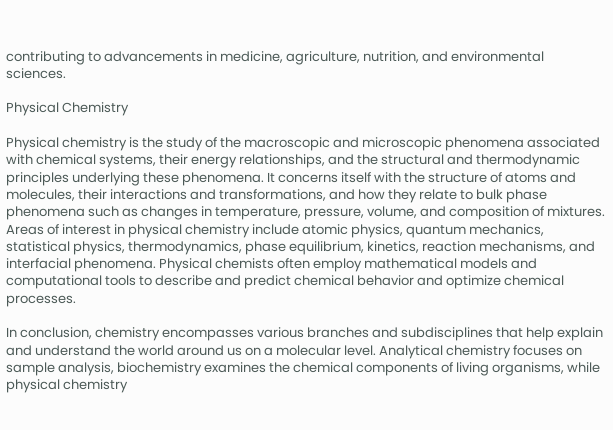contributing to advancements in medicine, agriculture, nutrition, and environmental sciences.

Physical Chemistry

Physical chemistry is the study of the macroscopic and microscopic phenomena associated with chemical systems, their energy relationships, and the structural and thermodynamic principles underlying these phenomena. It concerns itself with the structure of atoms and molecules, their interactions and transformations, and how they relate to bulk phase phenomena such as changes in temperature, pressure, volume, and composition of mixtures. Areas of interest in physical chemistry include atomic physics, quantum mechanics, statistical physics, thermodynamics, phase equilibrium, kinetics, reaction mechanisms, and interfacial phenomena. Physical chemists often employ mathematical models and computational tools to describe and predict chemical behavior and optimize chemical processes.

In conclusion, chemistry encompasses various branches and subdisciplines that help explain and understand the world around us on a molecular level. Analytical chemistry focuses on sample analysis, biochemistry examines the chemical components of living organisms, while physical chemistry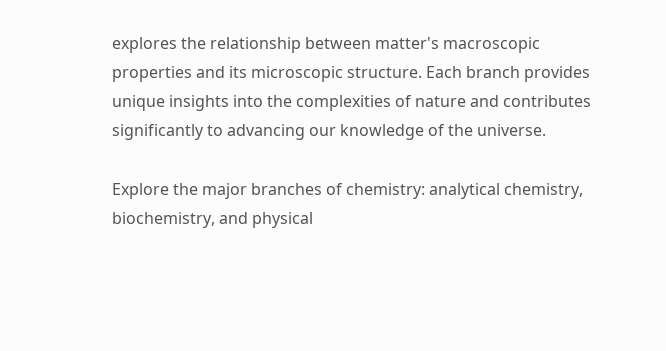explores the relationship between matter's macroscopic properties and its microscopic structure. Each branch provides unique insights into the complexities of nature and contributes significantly to advancing our knowledge of the universe.

Explore the major branches of chemistry: analytical chemistry, biochemistry, and physical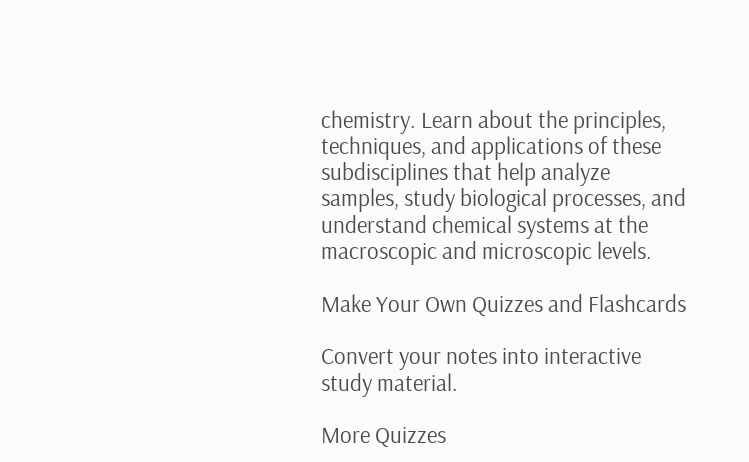chemistry. Learn about the principles, techniques, and applications of these subdisciplines that help analyze samples, study biological processes, and understand chemical systems at the macroscopic and microscopic levels.

Make Your Own Quizzes and Flashcards

Convert your notes into interactive study material.

More Quizzes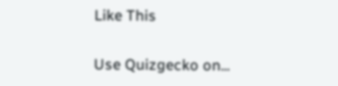Like This

Use Quizgecko on...